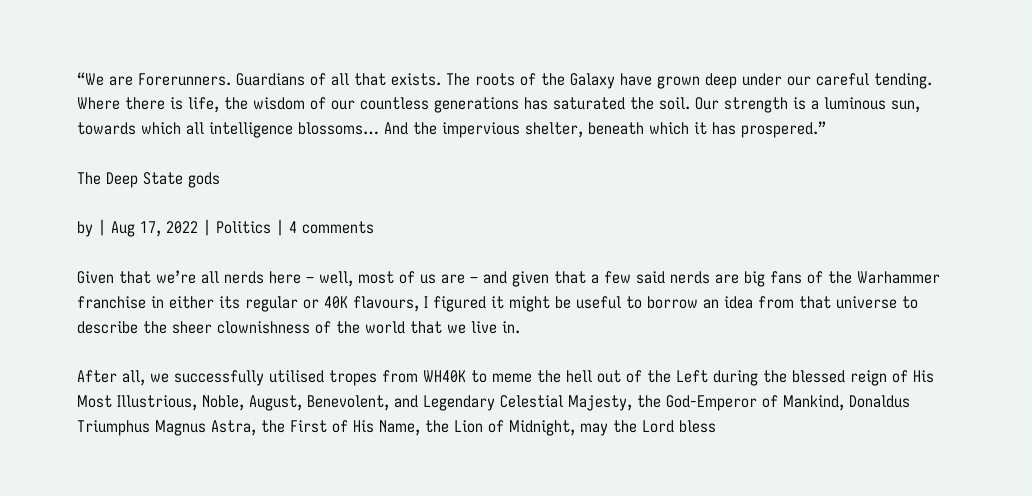“We are Forerunners. Guardians of all that exists. The roots of the Galaxy have grown deep under our careful tending. Where there is life, the wisdom of our countless generations has saturated the soil. Our strength is a luminous sun, towards which all intelligence blossoms… And the impervious shelter, beneath which it has prospered.”

The Deep State gods

by | Aug 17, 2022 | Politics | 4 comments

Given that we’re all nerds here – well, most of us are – and given that a few said nerds are big fans of the Warhammer franchise in either its regular or 40K flavours, I figured it might be useful to borrow an idea from that universe to describe the sheer clownishness of the world that we live in.

After all, we successfully utilised tropes from WH40K to meme the hell out of the Left during the blessed reign of His Most Illustrious, Noble, August, Benevolent, and Legendary Celestial Majesty, the God-Emperor of Mankind, Donaldus Triumphus Magnus Astra, the First of His Name, the Lion of Midnight, may the Lord bless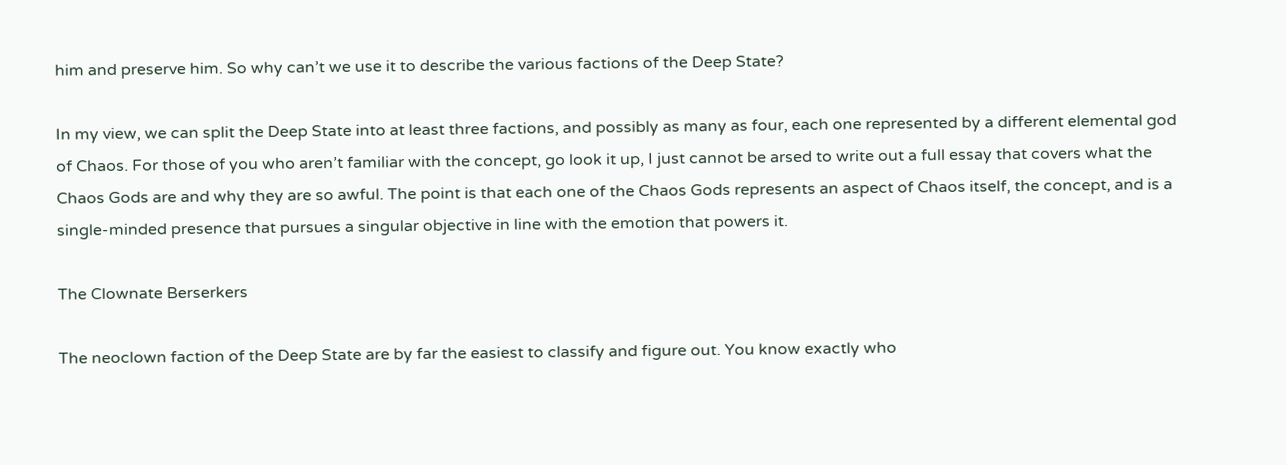him and preserve him. So why can’t we use it to describe the various factions of the Deep State?

In my view, we can split the Deep State into at least three factions, and possibly as many as four, each one represented by a different elemental god of Chaos. For those of you who aren’t familiar with the concept, go look it up, I just cannot be arsed to write out a full essay that covers what the Chaos Gods are and why they are so awful. The point is that each one of the Chaos Gods represents an aspect of Chaos itself, the concept, and is a single-minded presence that pursues a singular objective in line with the emotion that powers it.

The Clownate Berserkers

The neoclown faction of the Deep State are by far the easiest to classify and figure out. You know exactly who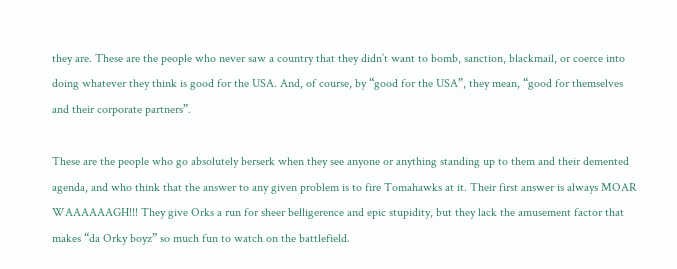they are. These are the people who never saw a country that they didn’t want to bomb, sanction, blackmail, or coerce into doing whatever they think is good for the USA. And, of course, by “good for the USA”, they mean, “good for themselves and their corporate partners”.

These are the people who go absolutely berserk when they see anyone or anything standing up to them and their demented agenda, and who think that the answer to any given problem is to fire Tomahawks at it. Their first answer is always MOAR WAAAAAAGH!!! They give Orks a run for sheer belligerence and epic stupidity, but they lack the amusement factor that makes “da Orky boyz” so much fun to watch on the battlefield.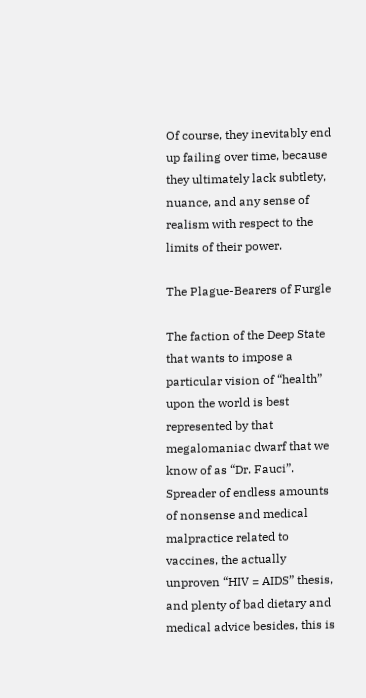Of course, they inevitably end up failing over time, because they ultimately lack subtlety, nuance, and any sense of realism with respect to the limits of their power.

The Plague-Bearers of Furgle

The faction of the Deep State that wants to impose a particular vision of “health” upon the world is best represented by that megalomaniac dwarf that we know of as “Dr. Fauci”. Spreader of endless amounts of nonsense and medical malpractice related to vaccines, the actually unproven “HIV = AIDS” thesis, and plenty of bad dietary and medical advice besides, this is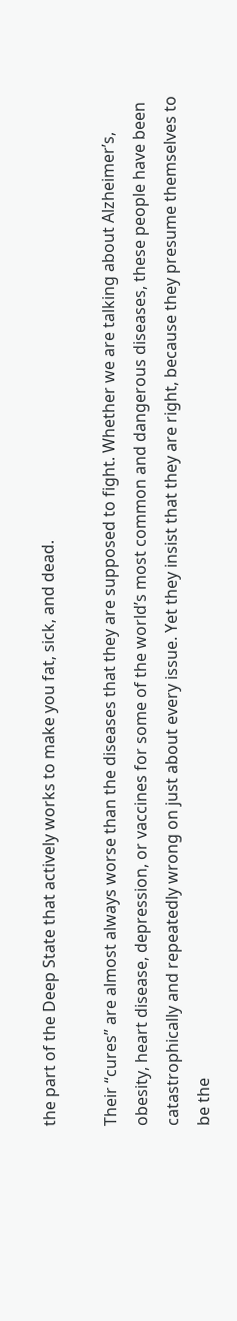the part of the Deep State that actively works to make you fat, sick, and dead.

Their “cures” are almost always worse than the diseases that they are supposed to fight. Whether we are talking about Alzheimer’s, obesity, heart disease, depression, or vaccines for some of the world’s most common and dangerous diseases, these people have been catastrophically and repeatedly wrong on just about every issue. Yet they insist that they are right, because they presume themselves to be the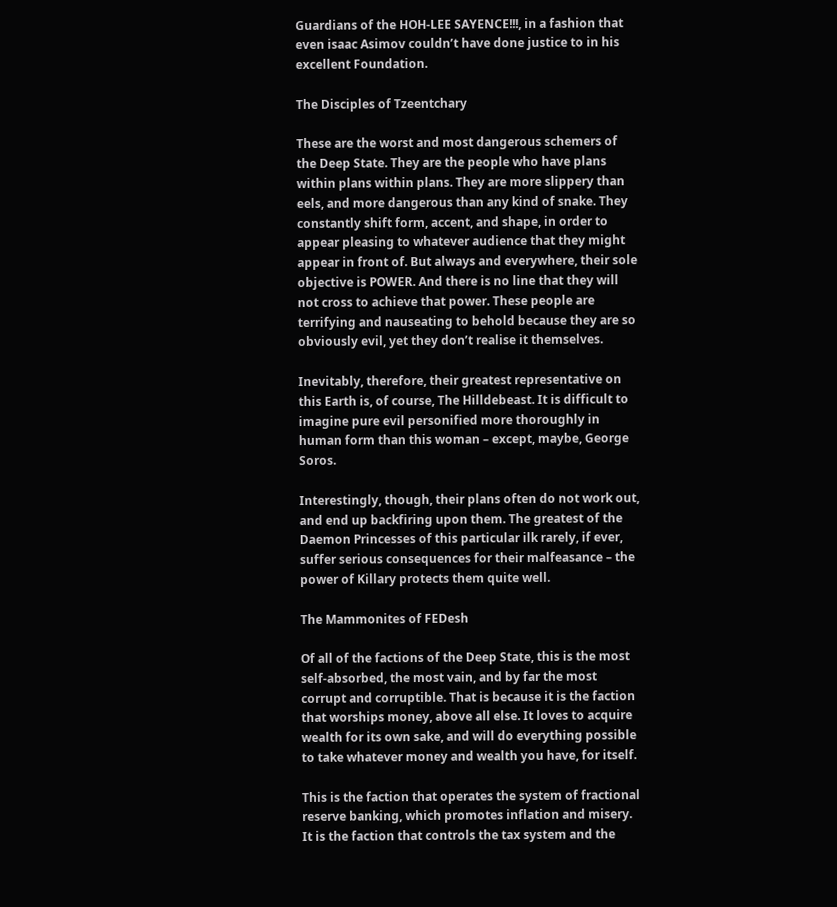Guardians of the HOH-LEE SAYENCE!!!, in a fashion that even isaac Asimov couldn’t have done justice to in his excellent Foundation.

The Disciples of Tzeentchary

These are the worst and most dangerous schemers of the Deep State. They are the people who have plans within plans within plans. They are more slippery than eels, and more dangerous than any kind of snake. They constantly shift form, accent, and shape, in order to appear pleasing to whatever audience that they might appear in front of. But always and everywhere, their sole objective is POWER. And there is no line that they will not cross to achieve that power. These people are terrifying and nauseating to behold because they are so obviously evil, yet they don’t realise it themselves.

Inevitably, therefore, their greatest representative on this Earth is, of course, The Hilldebeast. It is difficult to imagine pure evil personified more thoroughly in human form than this woman – except, maybe, George Soros.

Interestingly, though, their plans often do not work out, and end up backfiring upon them. The greatest of the Daemon Princesses of this particular ilk rarely, if ever, suffer serious consequences for their malfeasance – the power of Killary protects them quite well.

The Mammonites of FEDesh

Of all of the factions of the Deep State, this is the most self-absorbed, the most vain, and by far the most corrupt and corruptible. That is because it is the faction that worships money, above all else. It loves to acquire wealth for its own sake, and will do everything possible to take whatever money and wealth you have, for itself.

This is the faction that operates the system of fractional reserve banking, which promotes inflation and misery. It is the faction that controls the tax system and the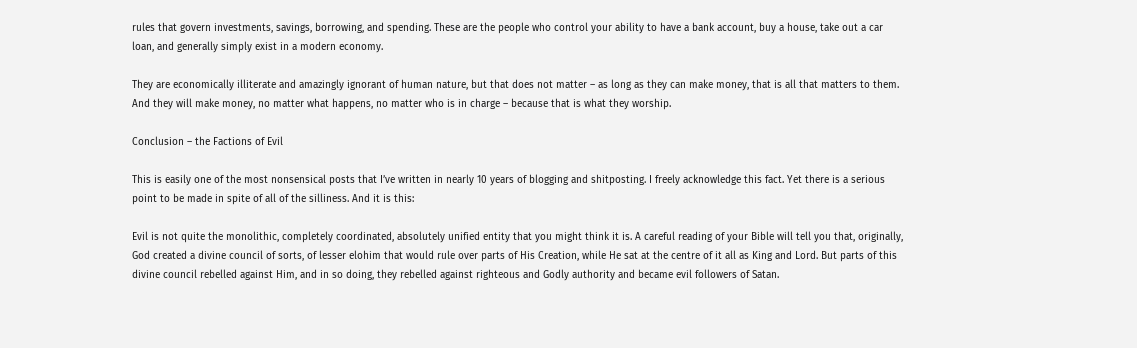rules that govern investments, savings, borrowing, and spending. These are the people who control your ability to have a bank account, buy a house, take out a car loan, and generally simply exist in a modern economy.

They are economically illiterate and amazingly ignorant of human nature, but that does not matter – as long as they can make money, that is all that matters to them. And they will make money, no matter what happens, no matter who is in charge – because that is what they worship.

Conclusion – the Factions of Evil

This is easily one of the most nonsensical posts that I’ve written in nearly 10 years of blogging and shitposting. I freely acknowledge this fact. Yet there is a serious point to be made in spite of all of the silliness. And it is this:

Evil is not quite the monolithic, completely coordinated, absolutely unified entity that you might think it is. A careful reading of your Bible will tell you that, originally, God created a divine council of sorts, of lesser elohim that would rule over parts of His Creation, while He sat at the centre of it all as King and Lord. But parts of this divine council rebelled against Him, and in so doing, they rebelled against righteous and Godly authority and became evil followers of Satan.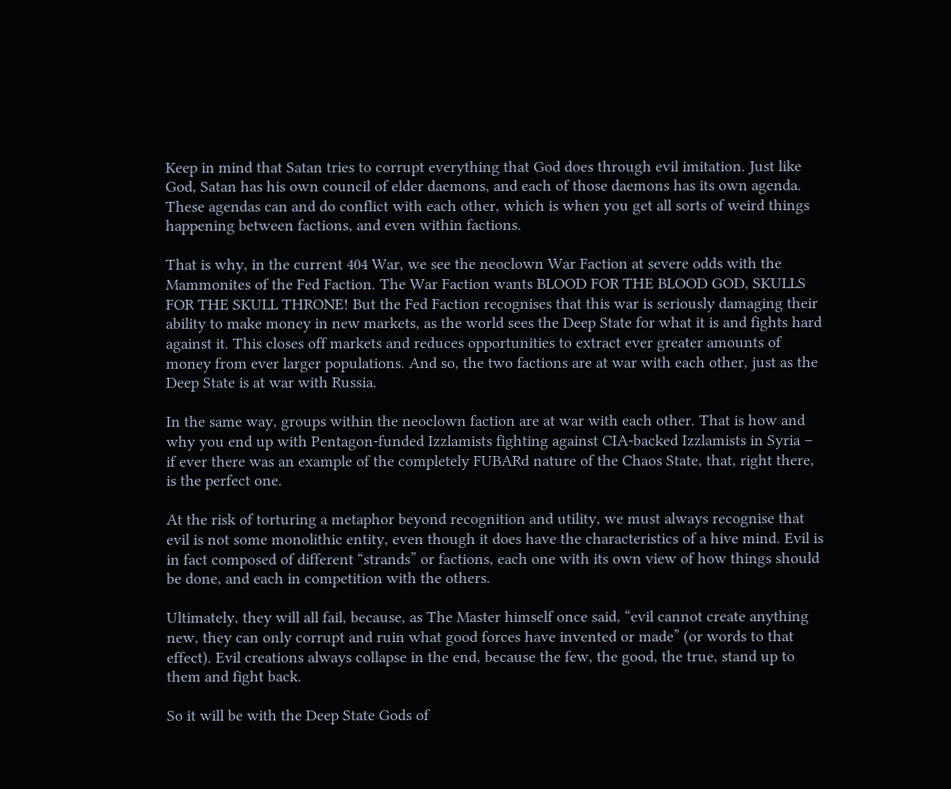Keep in mind that Satan tries to corrupt everything that God does through evil imitation. Just like God, Satan has his own council of elder daemons, and each of those daemons has its own agenda. These agendas can and do conflict with each other, which is when you get all sorts of weird things happening between factions, and even within factions.

That is why, in the current 404 War, we see the neoclown War Faction at severe odds with the Mammonites of the Fed Faction. The War Faction wants BLOOD FOR THE BLOOD GOD, SKULLS FOR THE SKULL THRONE! But the Fed Faction recognises that this war is seriously damaging their ability to make money in new markets, as the world sees the Deep State for what it is and fights hard against it. This closes off markets and reduces opportunities to extract ever greater amounts of money from ever larger populations. And so, the two factions are at war with each other, just as the Deep State is at war with Russia.

In the same way, groups within the neoclown faction are at war with each other. That is how and why you end up with Pentagon-funded Izzlamists fighting against CIA-backed Izzlamists in Syria – if ever there was an example of the completely FUBARd nature of the Chaos State, that, right there, is the perfect one.

At the risk of torturing a metaphor beyond recognition and utility, we must always recognise that evil is not some monolithic entity, even though it does have the characteristics of a hive mind. Evil is in fact composed of different “strands” or factions, each one with its own view of how things should be done, and each in competition with the others.

Ultimately, they will all fail, because, as The Master himself once said, “evil cannot create anything new, they can only corrupt and ruin what good forces have invented or made” (or words to that effect). Evil creations always collapse in the end, because the few, the good, the true, stand up to them and fight back.

So it will be with the Deep State Gods of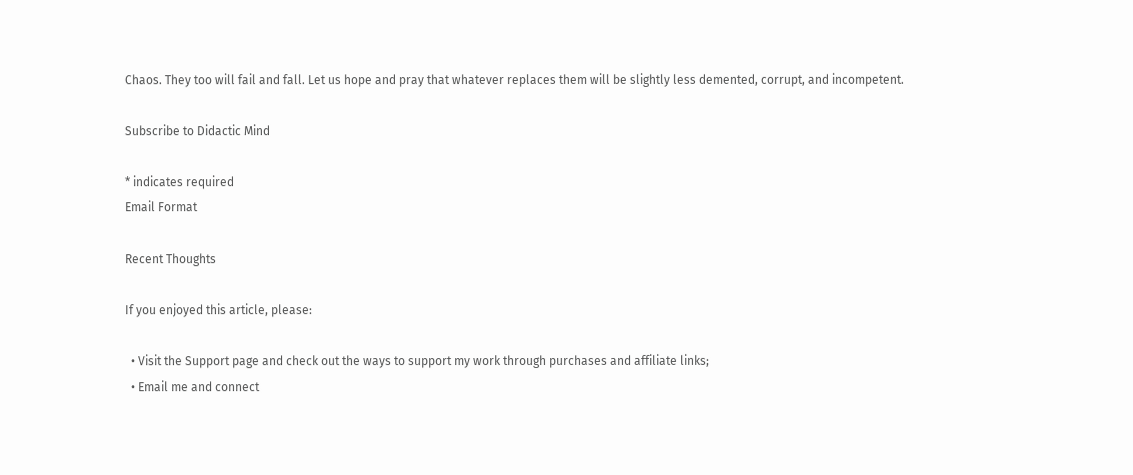Chaos. They too will fail and fall. Let us hope and pray that whatever replaces them will be slightly less demented, corrupt, and incompetent.

Subscribe to Didactic Mind

* indicates required
Email Format

Recent Thoughts

If you enjoyed this article, please:

  • Visit the Support page and check out the ways to support my work through purchases and affiliate links;
  • Email me and connect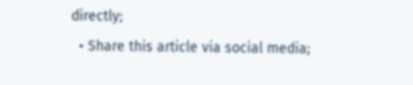directly;
  • Share this article via social media;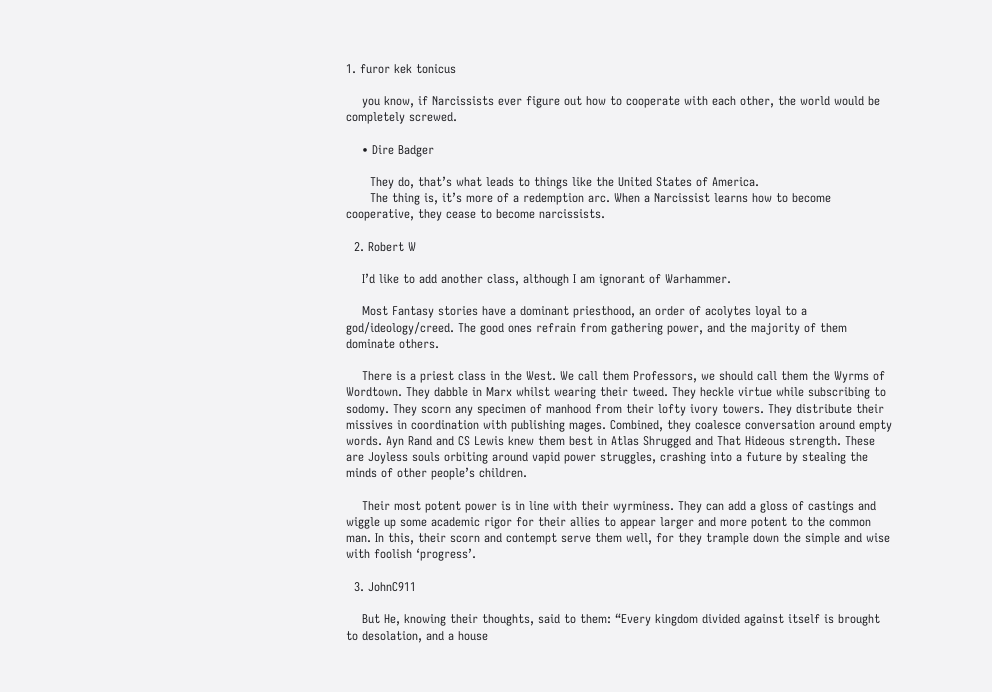1. furor kek tonicus

    you know, if Narcissists ever figure out how to cooperate with each other, the world would be completely screwed.

    • Dire Badger

      They do, that’s what leads to things like the United States of America.
      The thing is, it’s more of a redemption arc. When a Narcissist learns how to become cooperative, they cease to become narcissists.

  2. Robert W

    I’d like to add another class, although I am ignorant of Warhammer.

    Most Fantasy stories have a dominant priesthood, an order of acolytes loyal to a god/ideology/creed. The good ones refrain from gathering power, and the majority of them dominate others.

    There is a priest class in the West. We call them Professors, we should call them the Wyrms of Wordtown. They dabble in Marx whilst wearing their tweed. They heckle virtue while subscribing to sodomy. They scorn any specimen of manhood from their lofty ivory towers. They distribute their missives in coordination with publishing mages. Combined, they coalesce conversation around empty words. Ayn Rand and CS Lewis knew them best in Atlas Shrugged and That Hideous strength. These are Joyless souls orbiting around vapid power struggles, crashing into a future by stealing the minds of other people’s children.

    Their most potent power is in line with their wyrminess. They can add a gloss of castings and wiggle up some academic rigor for their allies to appear larger and more potent to the common man. In this, their scorn and contempt serve them well, for they trample down the simple and wise with foolish ‘progress’.

  3. JohnC911

    But He, knowing their thoughts, said to them: “Every kingdom divided against itself is brought to desolation, and a house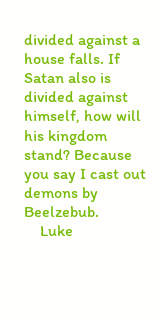divided against a house falls. If Satan also is divided against himself, how will his kingdom stand? Because you say I cast out demons by Beelzebub.
    Luke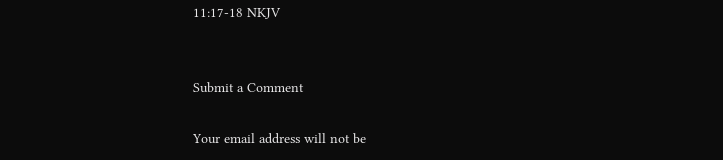11:17-18 NKJV


Submit a Comment

Your email address will not be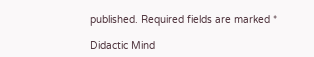published. Required fields are marked *

Didactic Mind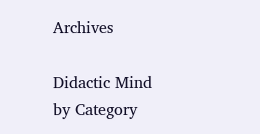Archives

Didactic Mind by Category